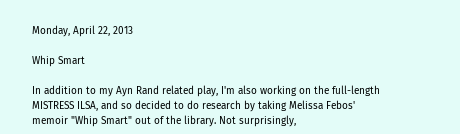Monday, April 22, 2013

Whip Smart

In addition to my Ayn Rand related play, I'm also working on the full-length MISTRESS ILSA, and so decided to do research by taking Melissa Febos' memoir "Whip Smart" out of the library. Not surprisingly,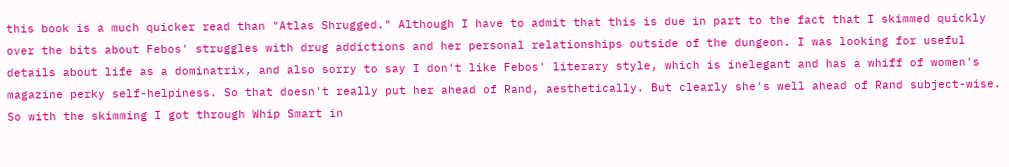this book is a much quicker read than "Atlas Shrugged." Although I have to admit that this is due in part to the fact that I skimmed quickly over the bits about Febos' struggles with drug addictions and her personal relationships outside of the dungeon. I was looking for useful details about life as a dominatrix, and also sorry to say I don't like Febos' literary style, which is inelegant and has a whiff of women's magazine perky self-helpiness. So that doesn't really put her ahead of Rand, aesthetically. But clearly she's well ahead of Rand subject-wise. So with the skimming I got through Whip Smart in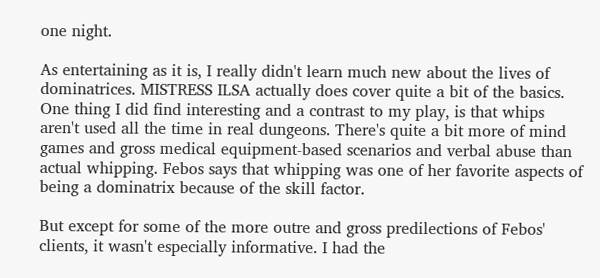one night.

As entertaining as it is, I really didn't learn much new about the lives of dominatrices. MISTRESS ILSA actually does cover quite a bit of the basics. One thing I did find interesting and a contrast to my play, is that whips aren't used all the time in real dungeons. There's quite a bit more of mind games and gross medical equipment-based scenarios and verbal abuse than actual whipping. Febos says that whipping was one of her favorite aspects of being a dominatrix because of the skill factor.

But except for some of the more outre and gross predilections of Febos' clients, it wasn't especially informative. I had the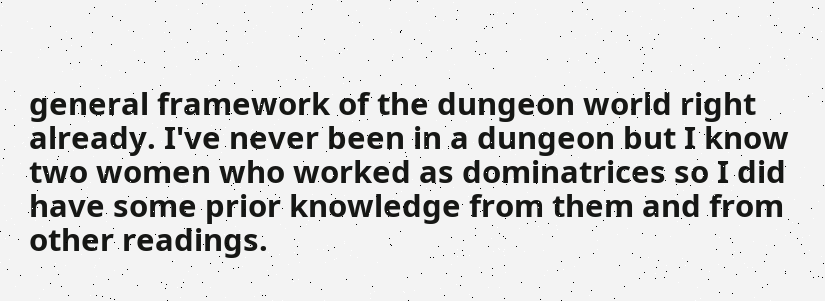general framework of the dungeon world right already. I've never been in a dungeon but I know two women who worked as dominatrices so I did have some prior knowledge from them and from other readings.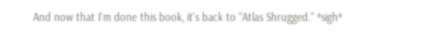And now that I'm done this book, it's back to "Atlas Shrugged." *sigh*